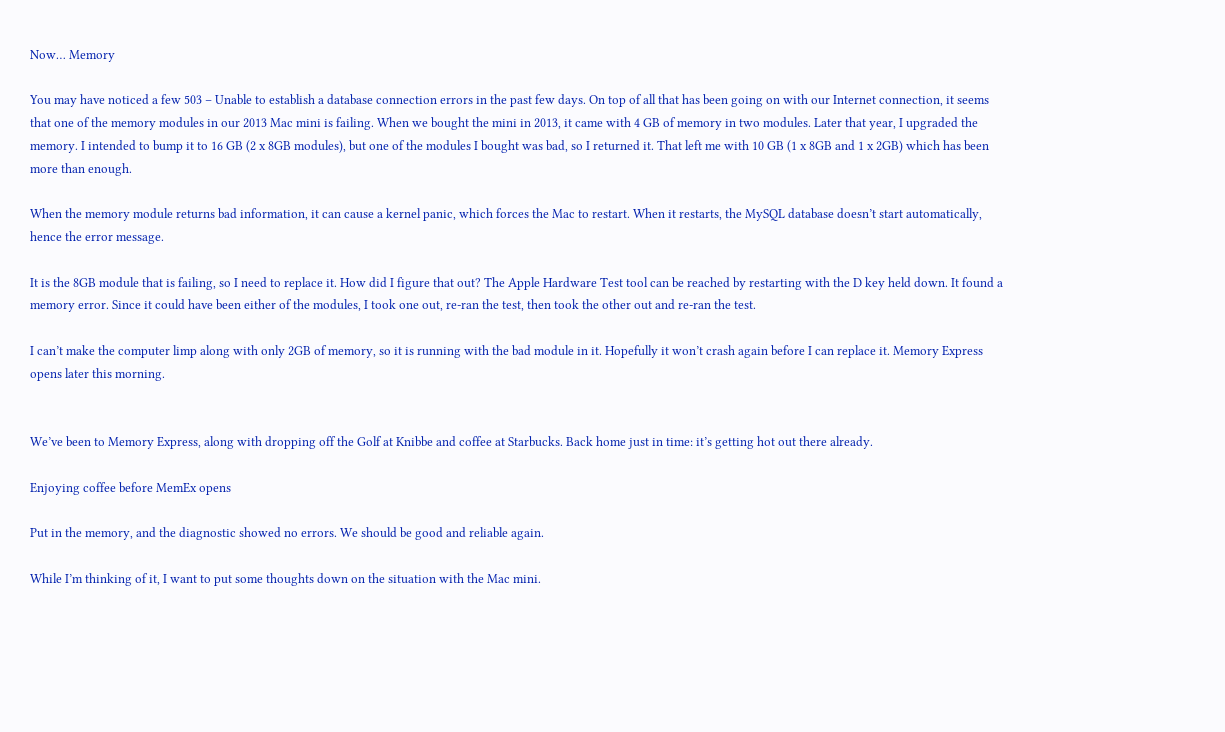Now… Memory

You may have noticed a few 503 – Unable to establish a database connection errors in the past few days. On top of all that has been going on with our Internet connection, it seems that one of the memory modules in our 2013 Mac mini is failing. When we bought the mini in 2013, it came with 4 GB of memory in two modules. Later that year, I upgraded the memory. I intended to bump it to 16 GB (2 x 8GB modules), but one of the modules I bought was bad, so I returned it. That left me with 10 GB (1 x 8GB and 1 x 2GB) which has been more than enough.

When the memory module returns bad information, it can cause a kernel panic, which forces the Mac to restart. When it restarts, the MySQL database doesn’t start automatically, hence the error message.

It is the 8GB module that is failing, so I need to replace it. How did I figure that out? The Apple Hardware Test tool can be reached by restarting with the D key held down. It found a memory error. Since it could have been either of the modules, I took one out, re-ran the test, then took the other out and re-ran the test.

I can’t make the computer limp along with only 2GB of memory, so it is running with the bad module in it. Hopefully it won’t crash again before I can replace it. Memory Express opens later this morning.


We’ve been to Memory Express, along with dropping off the Golf at Knibbe and coffee at Starbucks. Back home just in time: it’s getting hot out there already.

Enjoying coffee before MemEx opens

Put in the memory, and the diagnostic showed no errors. We should be good and reliable again.

While I’m thinking of it, I want to put some thoughts down on the situation with the Mac mini.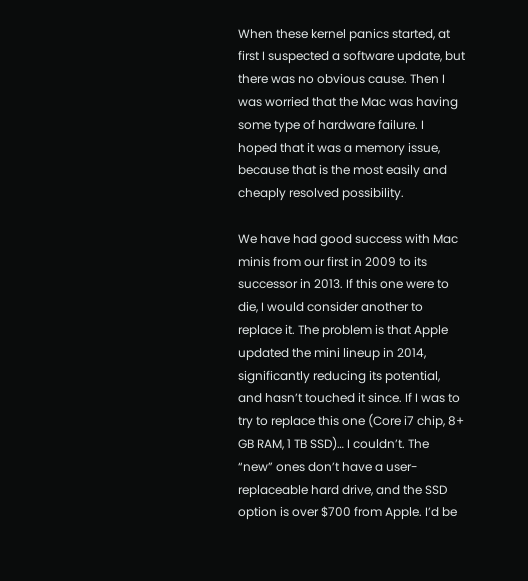When these kernel panics started, at first I suspected a software update, but there was no obvious cause. Then I was worried that the Mac was having some type of hardware failure. I hoped that it was a memory issue, because that is the most easily and cheaply resolved possibility.

We have had good success with Mac minis from our first in 2009 to its successor in 2013. If this one were to die, I would consider another to replace it. The problem is that Apple updated the mini lineup in 2014, significantly reducing its potential, and hasn’t touched it since. If I was to try to replace this one (Core i7 chip, 8+ GB RAM, 1 TB SSD)… I couldn’t. The “new” ones don’t have a user-replaceable hard drive, and the SSD option is over $700 from Apple. I’d be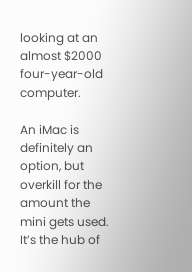looking at an almost $2000 four-year-old computer.

An iMac is definitely an option, but overkill for the amount the mini gets used. It’s the hub of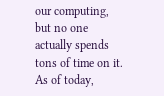our computing, but no one actually spends tons of time on it. As of today,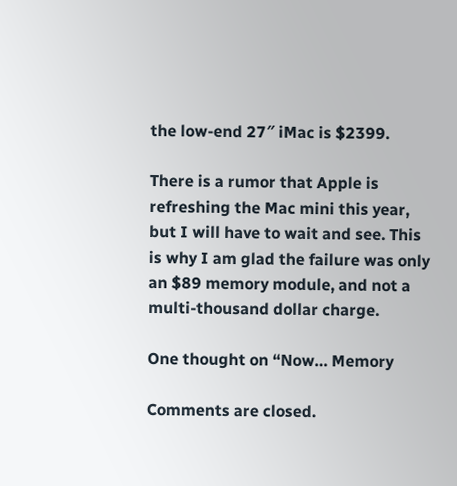the low-end 27″ iMac is $2399.

There is a rumor that Apple is refreshing the Mac mini this year, but I will have to wait and see. This is why I am glad the failure was only an $89 memory module, and not a multi-thousand dollar charge.

One thought on “Now… Memory

Comments are closed.